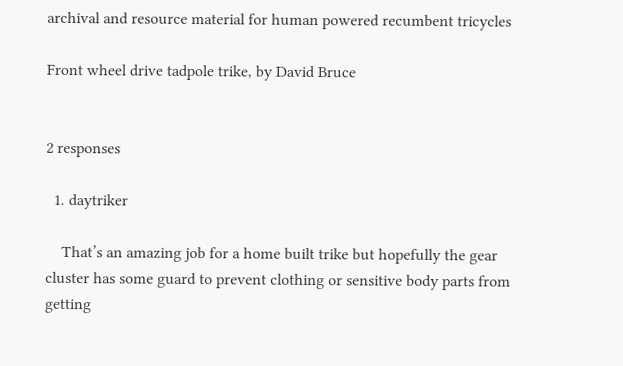archival and resource material for human powered recumbent tricycles

Front wheel drive tadpole trike, by David Bruce


2 responses

  1. daytriker

    That’s an amazing job for a home built trike but hopefully the gear cluster has some guard to prevent clothing or sensitive body parts from getting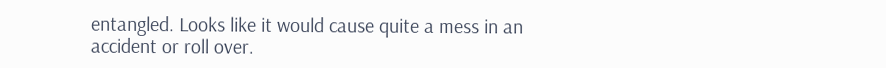entangled. Looks like it would cause quite a mess in an accident or roll over.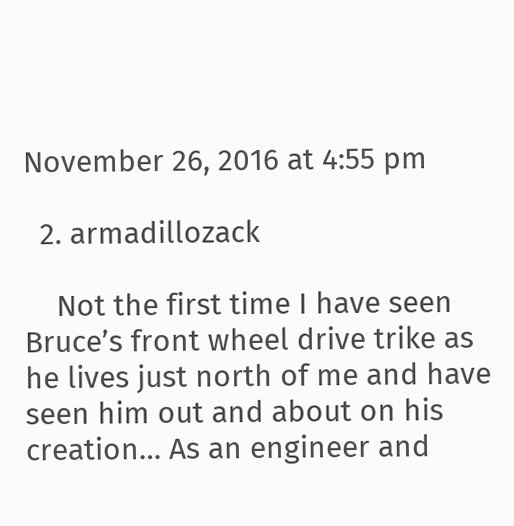November 26, 2016 at 4:55 pm

  2. armadillozack

    Not the first time I have seen Bruce’s front wheel drive trike as he lives just north of me and have seen him out and about on his creation… As an engineer and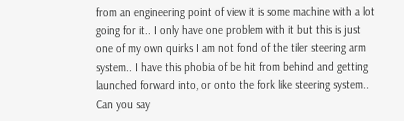from an engineering point of view it is some machine with a lot going for it.. I only have one problem with it but this is just one of my own quirks I am not fond of the tiler steering arm system.. I have this phobia of be hit from behind and getting launched forward into, or onto the fork like steering system.. Can you say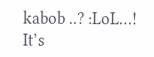kabob ..? :LoL…! It’s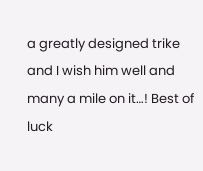a greatly designed trike and I wish him well and many a mile on it…! Best of luck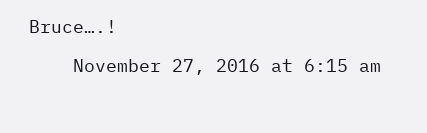Bruce….!

    November 27, 2016 at 6:15 am